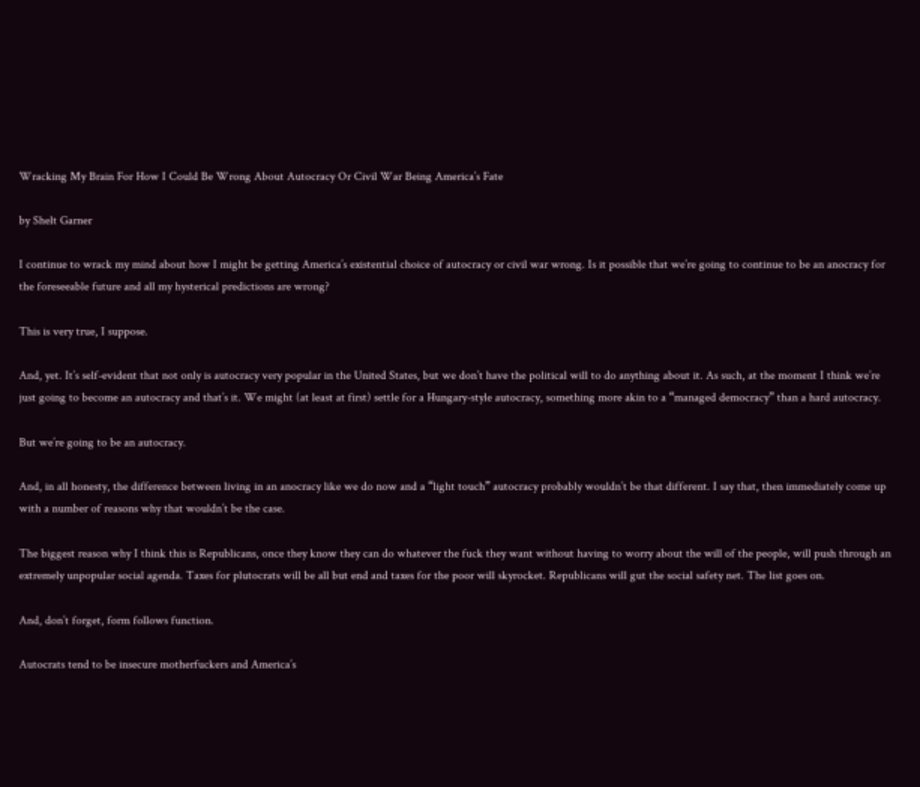Wracking My Brain For How I Could Be Wrong About Autocracy Or Civil War Being America’s Fate

by Shelt Garner

I continue to wrack my mind about how I might be getting America’s existential choice of autocracy or civil war wrong. Is it possible that we’re going to continue to be an anocracy for the foreseeable future and all my hysterical predictions are wrong?

This is very true, I suppose.

And, yet. It’s self-evident that not only is autocracy very popular in the United States, but we don’t have the political will to do anything about it. As such, at the moment I think we’re just going to become an autocracy and that’s it. We might (at least at first) settle for a Hungary-style autocracy, something more akin to a “managed democracy” than a hard autocracy.

But we’re going to be an autocracy.

And, in all honesty, the difference between living in an anocracy like we do now and a “light touch” autocracy probably wouldn’t be that different. I say that, then immediately come up with a number of reasons why that wouldn’t be the case.

The biggest reason why I think this is Republicans, once they know they can do whatever the fuck they want without having to worry about the will of the people, will push through an extremely unpopular social agenda. Taxes for plutocrats will be all but end and taxes for the poor will skyrocket. Republicans will gut the social safety net. The list goes on.

And, don’t forget, form follows function.

Autocrats tend to be insecure motherfuckers and America’s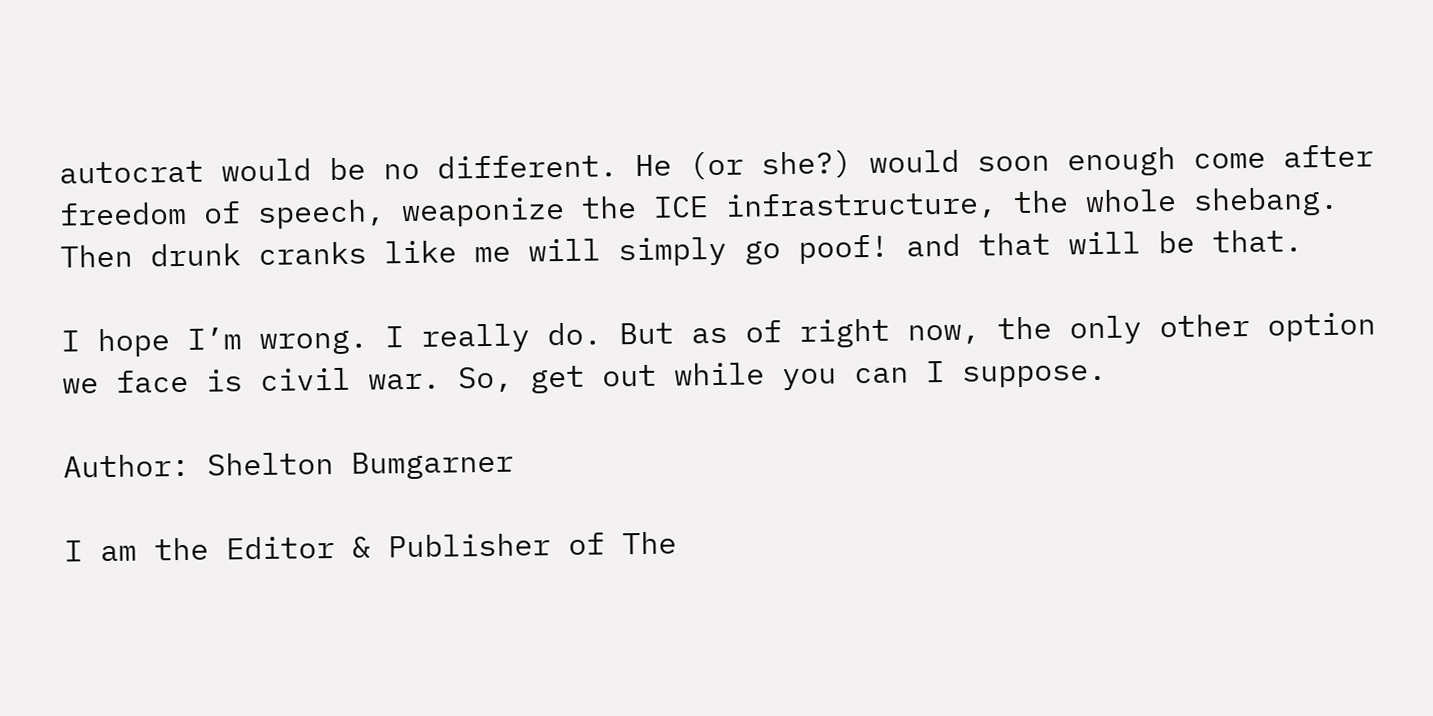autocrat would be no different. He (or she?) would soon enough come after freedom of speech, weaponize the ICE infrastructure, the whole shebang. Then drunk cranks like me will simply go poof! and that will be that.

I hope I’m wrong. I really do. But as of right now, the only other option we face is civil war. So, get out while you can I suppose.

Author: Shelton Bumgarner

I am the Editor & Publisher of The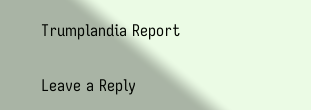Trumplandia Report

Leave a Reply